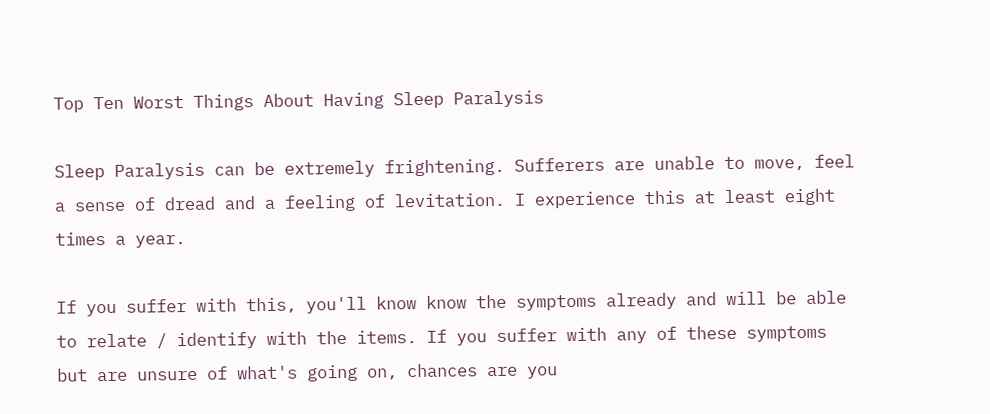Top Ten Worst Things About Having Sleep Paralysis

Sleep Paralysis can be extremely frightening. Sufferers are unable to move, feel a sense of dread and a feeling of levitation. I experience this at least eight times a year.

If you suffer with this, you'll know know the symptoms already and will be able to relate / identify with the items. If you suffer with any of these symptoms but are unsure of what's going on, chances are you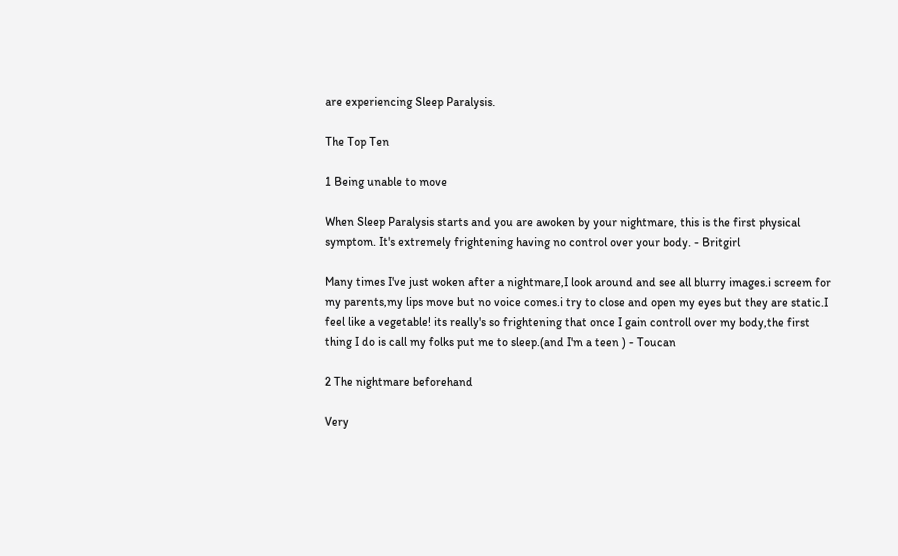are experiencing Sleep Paralysis.

The Top Ten

1 Being unable to move

When Sleep Paralysis starts and you are awoken by your nightmare, this is the first physical symptom. It's extremely frightening having no control over your body. - Britgirl

Many times I've just woken after a nightmare,I look around and see all blurry images.i screem for my parents,my lips move but no voice comes.i try to close and open my eyes but they are static.I feel like a vegetable! its really's so frightening that once I gain controll over my body,the first thing I do is call my folks put me to sleep.(and I'm a teen ) - Toucan

2 The nightmare beforehand

Very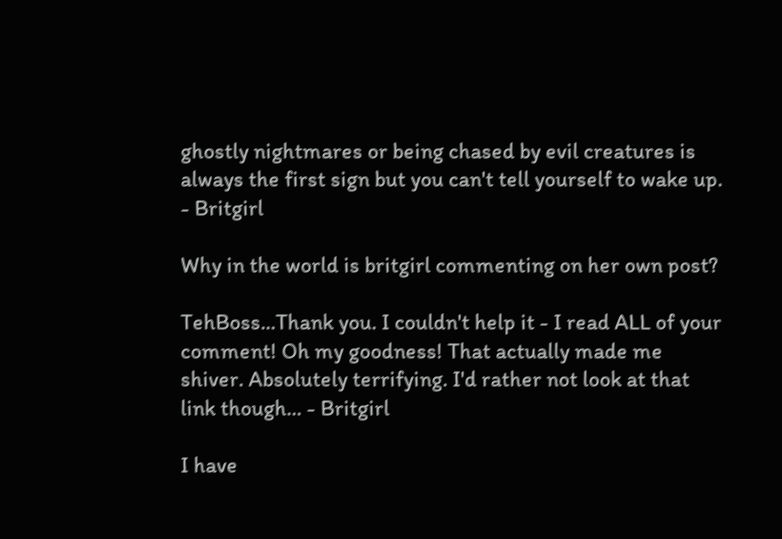ghostly nightmares or being chased by evil creatures is always the first sign but you can't tell yourself to wake up. - Britgirl

Why in the world is britgirl commenting on her own post?

TehBoss...Thank you. I couldn't help it - I read ALL of your comment! Oh my goodness! That actually made me shiver. Absolutely terrifying. I'd rather not look at that link though... - Britgirl

I have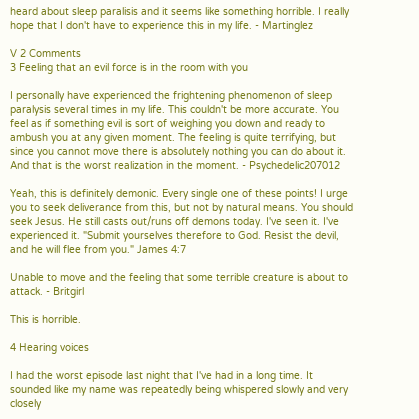heard about sleep paralisis and it seems like something horrible. I really hope that I don't have to experience this in my life. - Martinglez

V 2 Comments
3 Feeling that an evil force is in the room with you

I personally have experienced the frightening phenomenon of sleep paralysis several times in my life. This couldn't be more accurate. You feel as if something evil is sort of weighing you down and ready to ambush you at any given moment. The feeling is quite terrifying, but since you cannot move there is absolutely nothing you can do about it. And that is the worst realization in the moment. - Psychedelic207012

Yeah, this is definitely demonic. Every single one of these points! I urge you to seek deliverance from this, but not by natural means. You should seek Jesus. He still casts out/runs off demons today. I've seen it. I've experienced it. "Submit yourselves therefore to God. Resist the devil, and he will flee from you." James 4:7

Unable to move and the feeling that some terrible creature is about to attack. - Britgirl

This is horrible.

4 Hearing voices

I had the worst episode last night that I've had in a long time. It sounded like my name was repeatedly being whispered slowly and very closely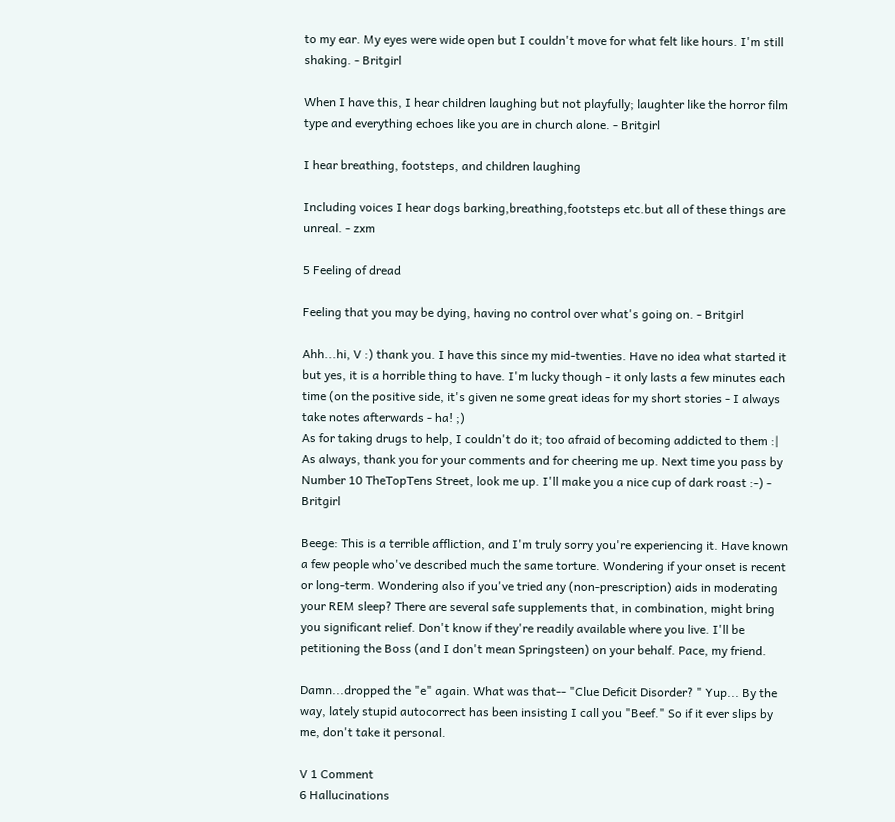to my ear. My eyes were wide open but I couldn't move for what felt like hours. I'm still shaking. - Britgirl

When I have this, I hear children laughing but not playfully; laughter like the horror film type and everything echoes like you are in church alone. - Britgirl

I hear breathing, footsteps, and children laughing

Including voices I hear dogs barking,breathing,footsteps etc.but all of these things are unreal. - zxm

5 Feeling of dread

Feeling that you may be dying, having no control over what's going on. - Britgirl

Ahh...hi, V :) thank you. I have this since my mid-twenties. Have no idea what started it but yes, it is a horrible thing to have. I'm lucky though - it only lasts a few minutes each time (on the positive side, it's given ne some great ideas for my short stories - I always take notes afterwards - ha! ;)
As for taking drugs to help, I couldn't do it; too afraid of becoming addicted to them :|
As always, thank you for your comments and for cheering me up. Next time you pass by Number 10 TheTopTens Street, look me up. I'll make you a nice cup of dark roast :-) - Britgirl

Beege: This is a terrible affliction, and I'm truly sorry you're experiencing it. Have known a few people who've described much the same torture. Wondering if your onset is recent or long-term. Wondering also if you've tried any (non-prescription) aids in moderating your REM sleep? There are several safe supplements that, in combination, might bring you significant relief. Don't know if they're readily available where you live. I'll be petitioning the Boss (and I don't mean Springsteen) on your behalf. Pace, my friend.

Damn...dropped the "e" again. What was that-- "Clue Deficit Disorder? " Yup... By the way, lately stupid autocorrect has been insisting I call you "Beef." So if it ever slips by me, don't take it personal.

V 1 Comment
6 Hallucinations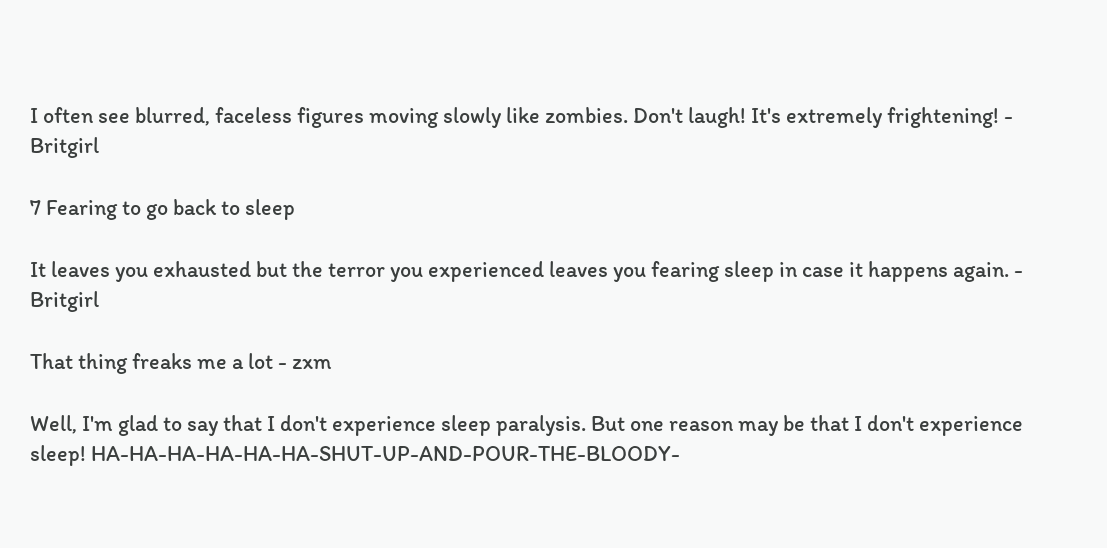I often see blurred, faceless figures moving slowly like zombies. Don't laugh! It's extremely frightening! - Britgirl

7 Fearing to go back to sleep

It leaves you exhausted but the terror you experienced leaves you fearing sleep in case it happens again. - Britgirl

That thing freaks me a lot - zxm

Well, I'm glad to say that I don't experience sleep paralysis. But one reason may be that I don't experience sleep! HA-HA-HA-HA-HA-HA-SHUT-UP-AND-POUR-THE-BLOODY-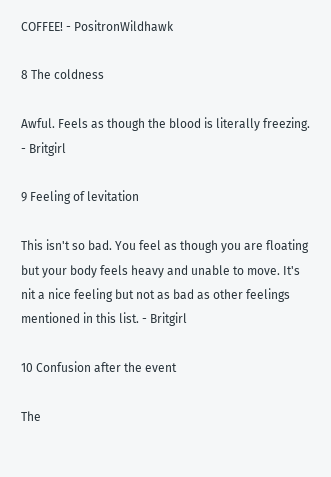COFFEE! - PositronWildhawk

8 The coldness

Awful. Feels as though the blood is literally freezing. - Britgirl

9 Feeling of levitation

This isn't so bad. You feel as though you are floating but your body feels heavy and unable to move. It's nit a nice feeling but not as bad as other feelings mentioned in this list. - Britgirl

10 Confusion after the event

The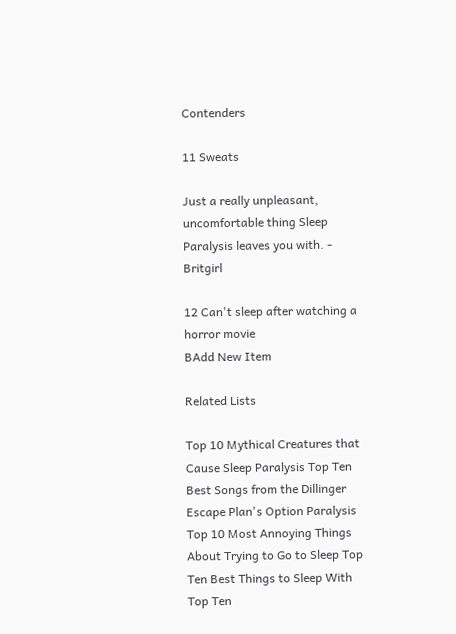Contenders

11 Sweats

Just a really unpleasant, uncomfortable thing Sleep Paralysis leaves you with. - Britgirl

12 Can't sleep after watching a horror movie
BAdd New Item

Related Lists

Top 10 Mythical Creatures that Cause Sleep Paralysis Top Ten Best Songs from the Dillinger Escape Plan's Option Paralysis Top 10 Most Annoying Things About Trying to Go to Sleep Top Ten Best Things to Sleep With Top Ten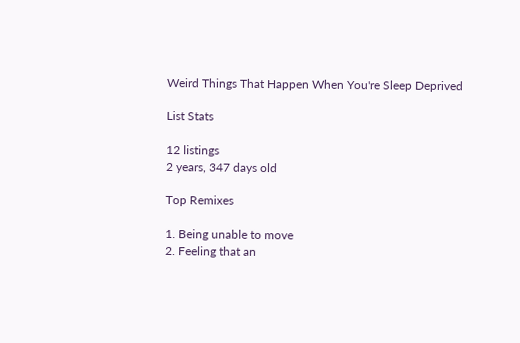Weird Things That Happen When You're Sleep Deprived

List Stats

12 listings
2 years, 347 days old

Top Remixes

1. Being unable to move
2. Feeling that an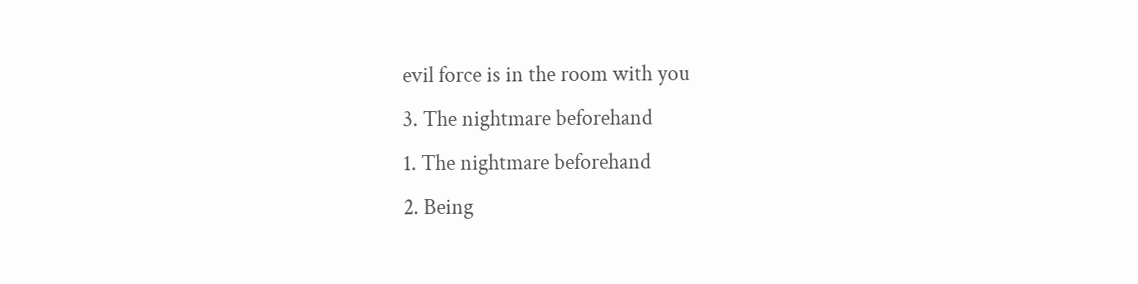evil force is in the room with you
3. The nightmare beforehand
1. The nightmare beforehand
2. Being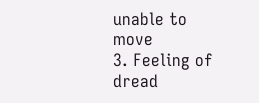unable to move
3. Feeling of dread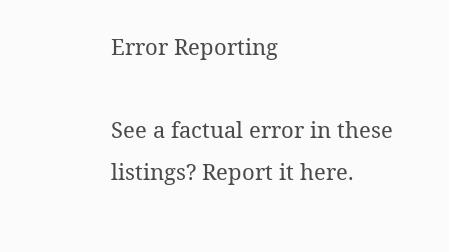Error Reporting

See a factual error in these listings? Report it here.